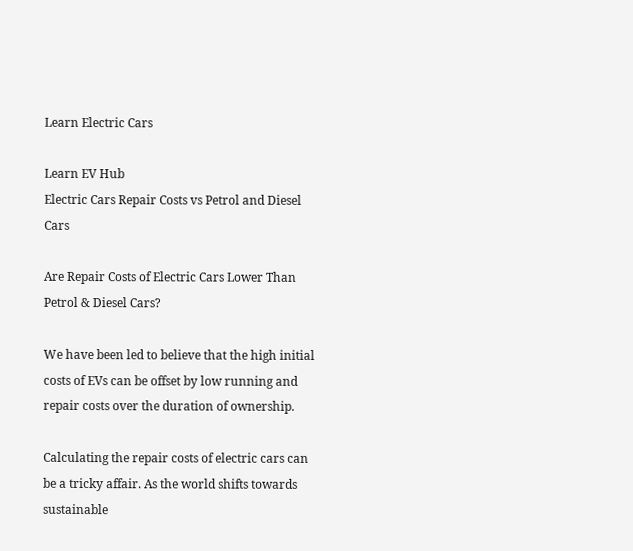Learn Electric Cars

Learn EV Hub
Electric Cars Repair Costs vs Petrol and Diesel Cars

Are Repair Costs of Electric Cars Lower Than Petrol & Diesel Cars?

We have been led to believe that the high initial costs of EVs can be offset by low running and repair costs over the duration of ownership.

Calculating the repair costs of electric cars can be a tricky affair. As the world shifts towards sustainable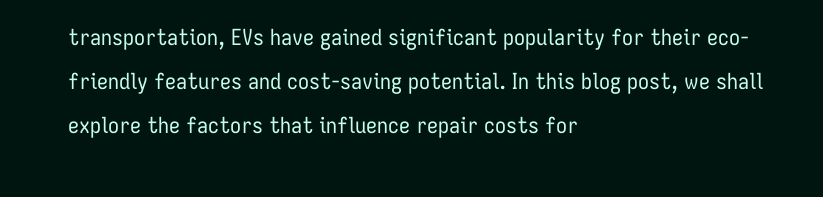transportation, EVs have gained significant popularity for their eco-friendly features and cost-saving potential. In this blog post, we shall explore the factors that influence repair costs for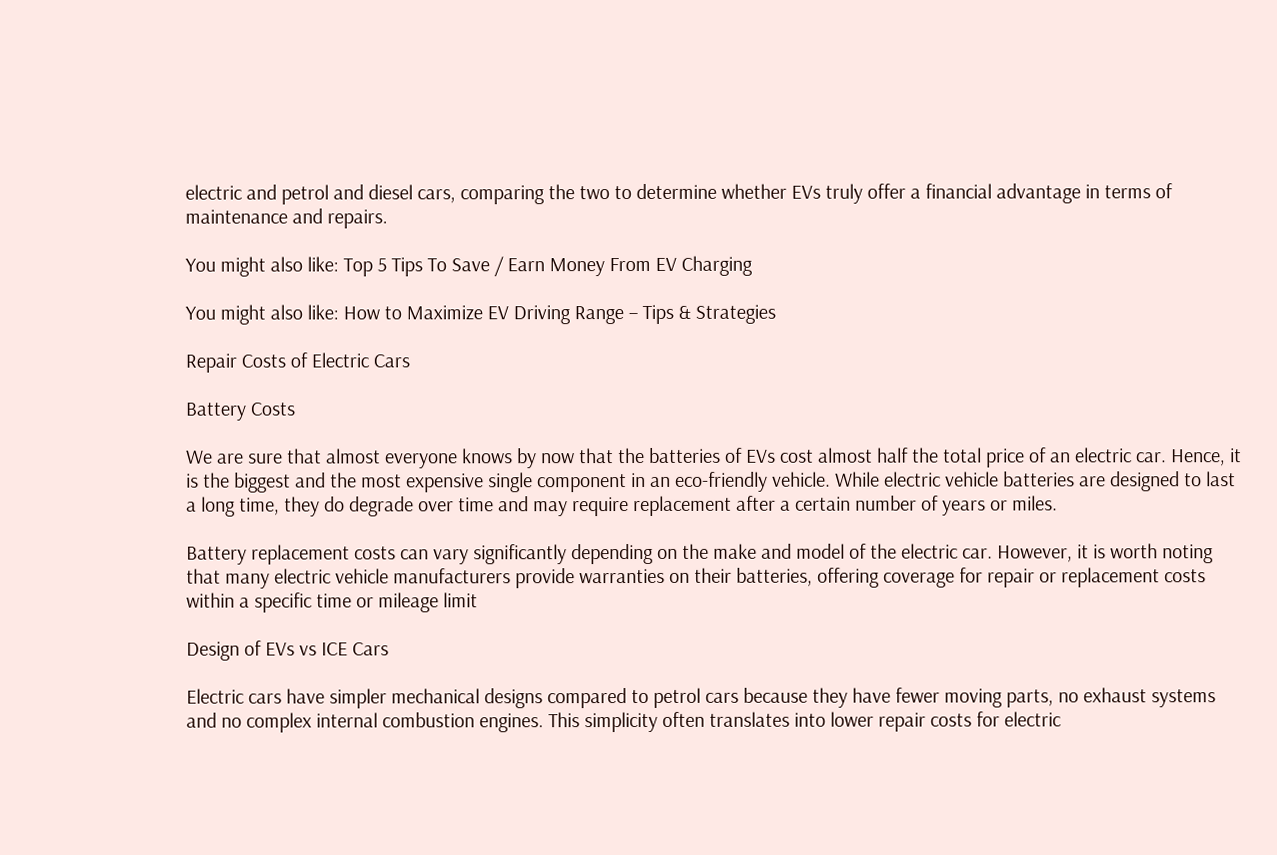electric and petrol and diesel cars, comparing the two to determine whether EVs truly offer a financial advantage in terms of maintenance and repairs.

You might also like: Top 5 Tips To Save / Earn Money From EV Charging

You might also like: How to Maximize EV Driving Range – Tips & Strategies

Repair Costs of Electric Cars

Battery Costs

We are sure that almost everyone knows by now that the batteries of EVs cost almost half the total price of an electric car. Hence, it is the biggest and the most expensive single component in an eco-friendly vehicle. While electric vehicle batteries are designed to last a long time, they do degrade over time and may require replacement after a certain number of years or miles.

Battery replacement costs can vary significantly depending on the make and model of the electric car. However, it is worth noting that many electric vehicle manufacturers provide warranties on their batteries, offering coverage for repair or replacement costs within a specific time or mileage limit

Design of EVs vs ICE Cars

Electric cars have simpler mechanical designs compared to petrol cars because they have fewer moving parts, no exhaust systems and no complex internal combustion engines. This simplicity often translates into lower repair costs for electric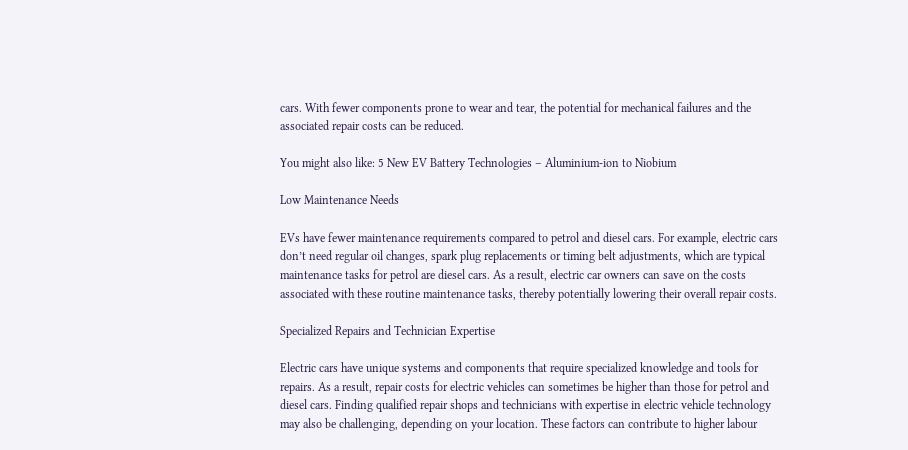cars. With fewer components prone to wear and tear, the potential for mechanical failures and the associated repair costs can be reduced.

You might also like: 5 New EV Battery Technologies – Aluminium-ion to Niobium

Low Maintenance Needs

EVs have fewer maintenance requirements compared to petrol and diesel cars. For example, electric cars don’t need regular oil changes, spark plug replacements or timing belt adjustments, which are typical maintenance tasks for petrol are diesel cars. As a result, electric car owners can save on the costs associated with these routine maintenance tasks, thereby potentially lowering their overall repair costs.

Specialized Repairs and Technician Expertise

Electric cars have unique systems and components that require specialized knowledge and tools for repairs. As a result, repair costs for electric vehicles can sometimes be higher than those for petrol and diesel cars. Finding qualified repair shops and technicians with expertise in electric vehicle technology may also be challenging, depending on your location. These factors can contribute to higher labour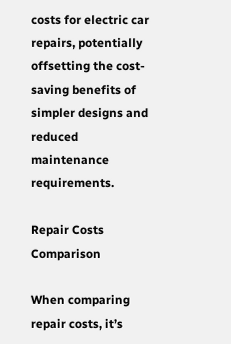costs for electric car repairs, potentially offsetting the cost-saving benefits of simpler designs and reduced maintenance requirements.

Repair Costs Comparison

When comparing repair costs, it’s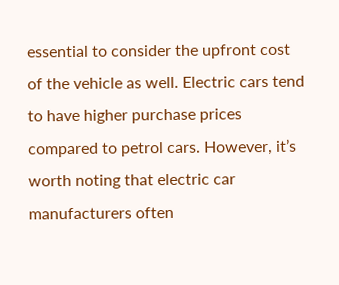essential to consider the upfront cost of the vehicle as well. Electric cars tend to have higher purchase prices compared to petrol cars. However, it’s worth noting that electric car manufacturers often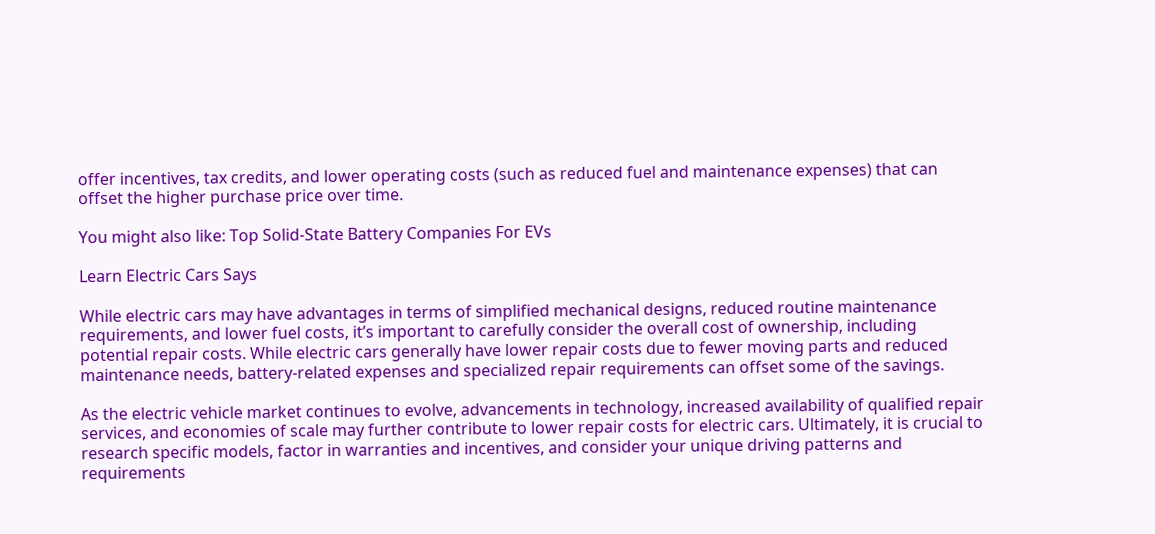offer incentives, tax credits, and lower operating costs (such as reduced fuel and maintenance expenses) that can offset the higher purchase price over time.

You might also like: Top Solid-State Battery Companies For EVs

Learn Electric Cars Says

While electric cars may have advantages in terms of simplified mechanical designs, reduced routine maintenance requirements, and lower fuel costs, it’s important to carefully consider the overall cost of ownership, including potential repair costs. While electric cars generally have lower repair costs due to fewer moving parts and reduced maintenance needs, battery-related expenses and specialized repair requirements can offset some of the savings.

As the electric vehicle market continues to evolve, advancements in technology, increased availability of qualified repair services, and economies of scale may further contribute to lower repair costs for electric cars. Ultimately, it is crucial to research specific models, factor in warranties and incentives, and consider your unique driving patterns and requirements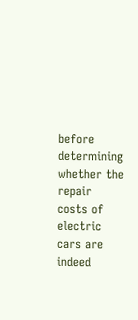before determining whether the repair costs of electric cars are indeed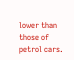lower than those of petrol cars.